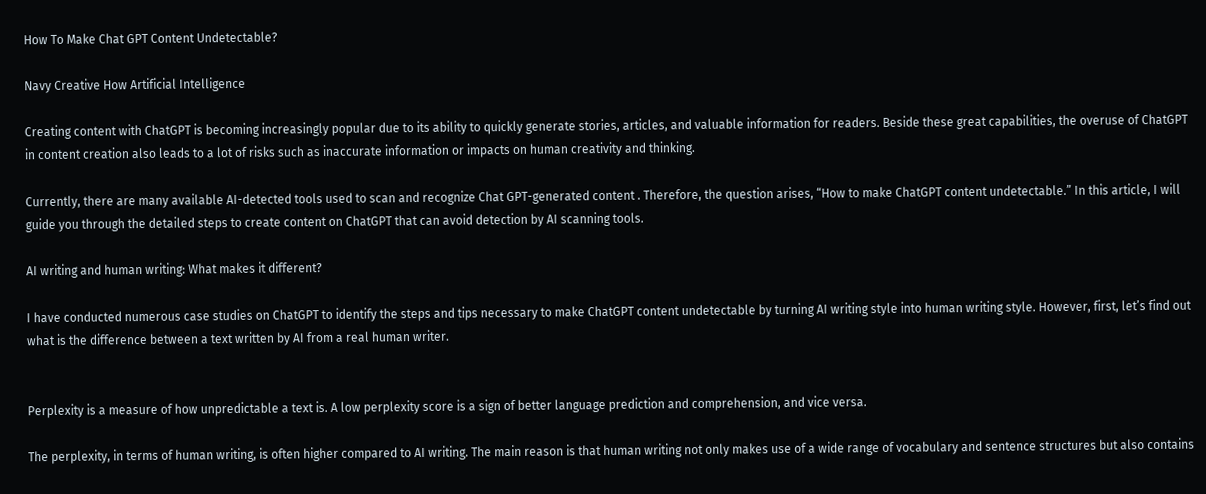How To Make Chat GPT Content Undetectable?

Navy Creative How Artificial Intelligence

Creating content with ChatGPT is becoming increasingly popular due to its ability to quickly generate stories, articles, and valuable information for readers. Beside these great capabilities, the overuse of ChatGPT in content creation also leads to a lot of risks such as inaccurate information or impacts on human creativity and thinking.

Currently, there are many available AI-detected tools used to scan and recognize Chat GPT-generated content . Therefore, the question arises, “How to make ChatGPT content undetectable.” In this article, I will guide you through the detailed steps to create content on ChatGPT that can avoid detection by AI scanning tools.

AI writing and human writing: What makes it different?

I have conducted numerous case studies on ChatGPT to identify the steps and tips necessary to make ChatGPT content undetectable by turning AI writing style into human writing style. However, first, let’s find out what is the difference between a text written by AI from a real human writer.


Perplexity is a measure of how unpredictable a text is. A low perplexity score is a sign of better language prediction and comprehension, and vice versa.

The perplexity, in terms of human writing, is often higher compared to AI writing. The main reason is that human writing not only makes use of a wide range of vocabulary and sentence structures but also contains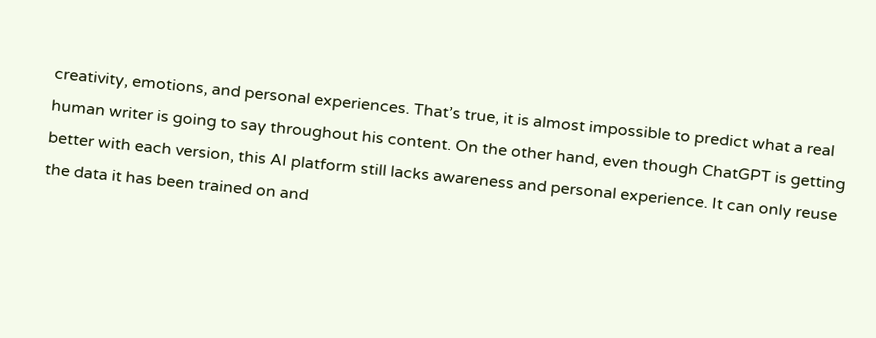creativity, emotions, and personal experiences. That’s true, it is almost impossible to predict what a real human writer is going to say throughout his content. On the other hand, even though ChatGPT is getting better with each version, this AI platform still lacks awareness and personal experience. It can only reuse the data it has been trained on and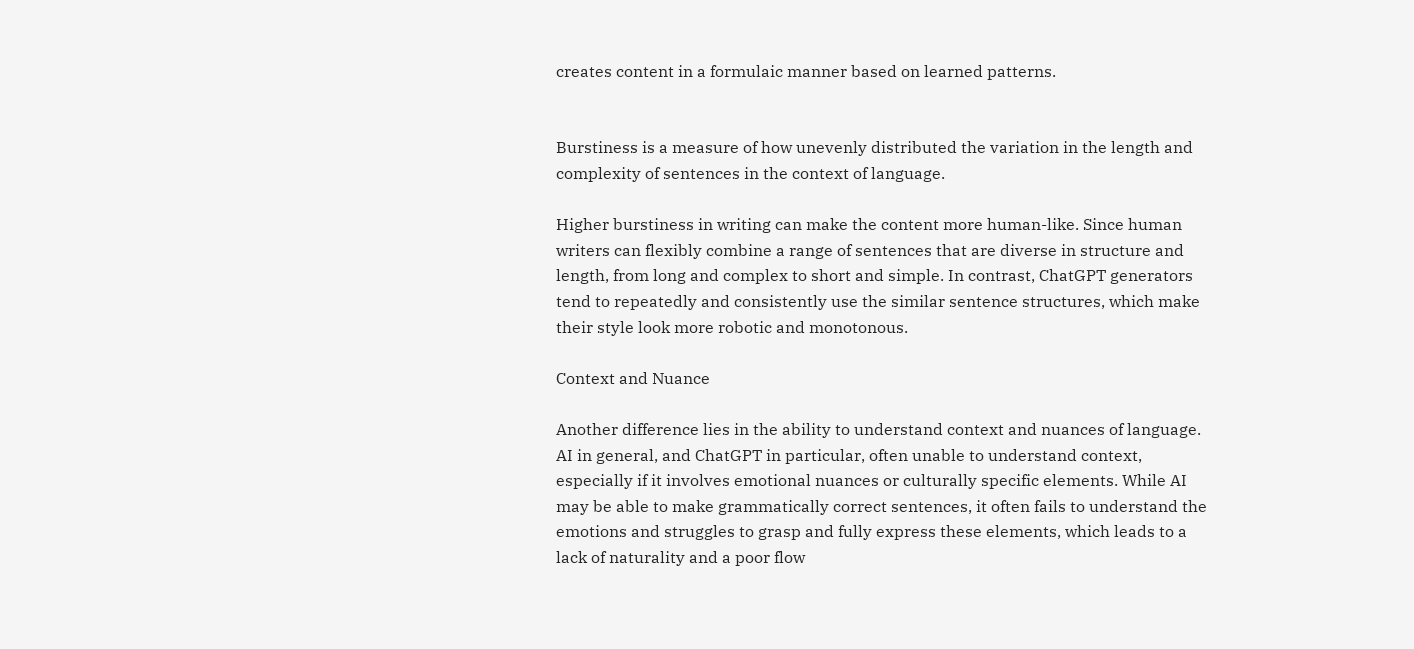creates content in a formulaic manner based on learned patterns.


Burstiness is a measure of how unevenly distributed the variation in the length and complexity of sentences in the context of language.

Higher burstiness in writing can make the content more human-like. Since human writers can flexibly combine a range of sentences that are diverse in structure and length, from long and complex to short and simple. In contrast, ChatGPT generators tend to repeatedly and consistently use the similar sentence structures, which make their style look more robotic and monotonous.

Context and Nuance

Another difference lies in the ability to understand context and nuances of language. AI in general, and ChatGPT in particular, often unable to understand context, especially if it involves emotional nuances or culturally specific elements. While AI may be able to make grammatically correct sentences, it often fails to understand the emotions and struggles to grasp and fully express these elements, which leads to a lack of naturality and a poor flow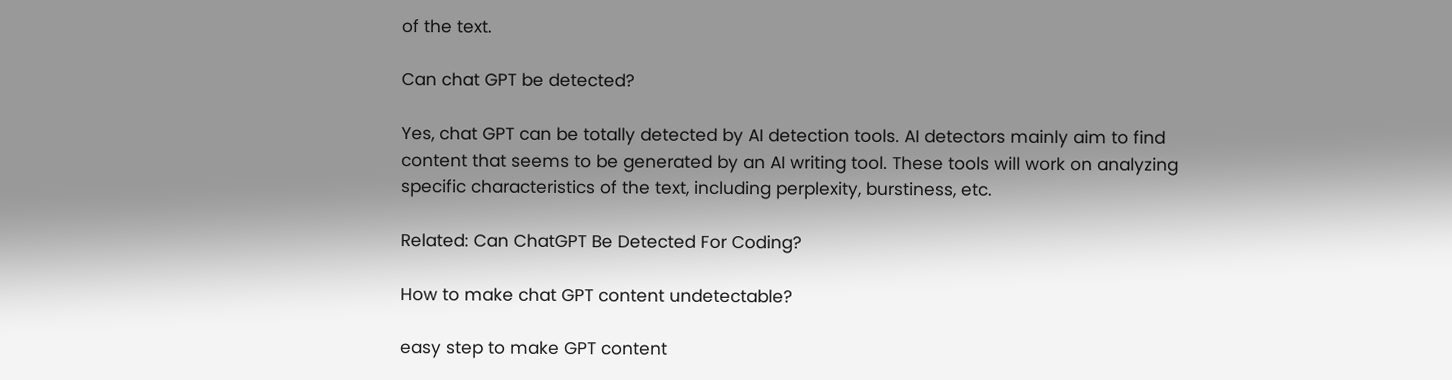of the text.

Can chat GPT be detected?

Yes, chat GPT can be totally detected by AI detection tools. AI detectors mainly aim to find content that seems to be generated by an AI writing tool. These tools will work on analyzing specific characteristics of the text, including perplexity, burstiness, etc.

Related: Can ChatGPT Be Detected For Coding?

How to make chat GPT content undetectable?

easy step to make GPT content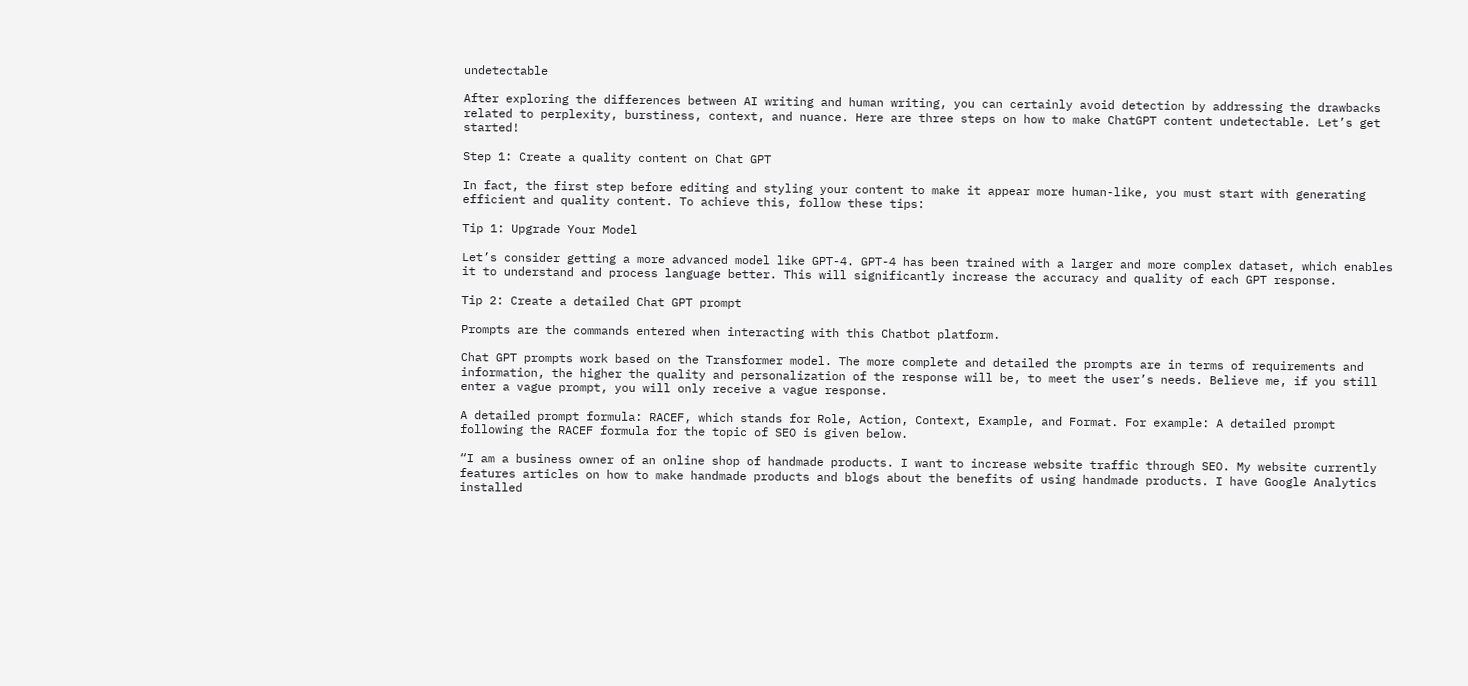undetectable

After exploring the differences between AI writing and human writing, you can certainly avoid detection by addressing the drawbacks related to perplexity, burstiness, context, and nuance. Here are three steps on how to make ChatGPT content undetectable. Let’s get started!

Step 1: Create a quality content on Chat GPT

In fact, the first step before editing and styling your content to make it appear more human-like, you must start with generating efficient and quality content. To achieve this, follow these tips:

Tip 1: Upgrade Your Model

Let’s consider getting a more advanced model like GPT-4. GPT-4 has been trained with a larger and more complex dataset, which enables it to understand and process language better. This will significantly increase the accuracy and quality of each GPT response.

Tip 2: Create a detailed Chat GPT prompt

Prompts are the commands entered when interacting with this Chatbot platform.

Chat GPT prompts work based on the Transformer model. The more complete and detailed the prompts are in terms of requirements and information, the higher the quality and personalization of the response will be, to meet the user’s needs. Believe me, if you still enter a vague prompt, you will only receive a vague response.

A detailed prompt formula: RACEF, which stands for Role, Action, Context, Example, and Format. For example: A detailed prompt following the RACEF formula for the topic of SEO is given below.

“I am a business owner of an online shop of handmade products. I want to increase website traffic through SEO. My website currently features articles on how to make handmade products and blogs about the benefits of using handmade products. I have Google Analytics installed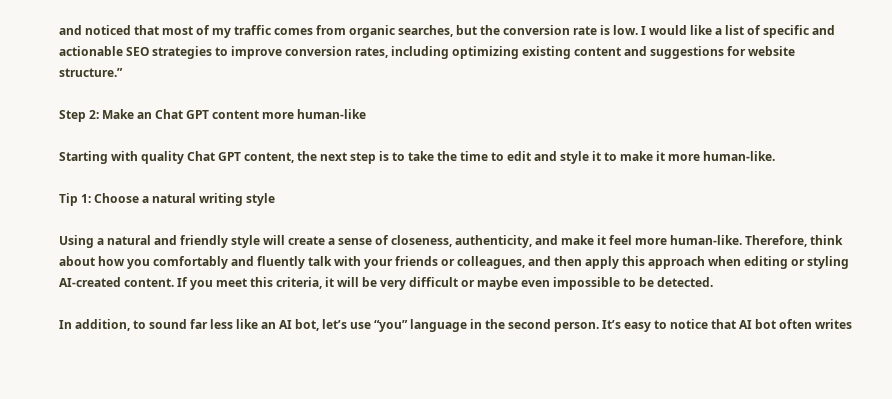and noticed that most of my traffic comes from organic searches, but the conversion rate is low. I would like a list of specific and actionable SEO strategies to improve conversion rates, including optimizing existing content and suggestions for website structure.”

Step 2: Make an Chat GPT content more human-like

Starting with quality Chat GPT content, the next step is to take the time to edit and style it to make it more human-like.

Tip 1: Choose a natural writing style

Using a natural and friendly style will create a sense of closeness, authenticity, and make it feel more human-like. Therefore, think about how you comfortably and fluently talk with your friends or colleagues, and then apply this approach when editing or styling AI-created content. If you meet this criteria, it will be very difficult or maybe even impossible to be detected.

In addition, to sound far less like an AI bot, let’s use “you” language in the second person. It’s easy to notice that AI bot often writes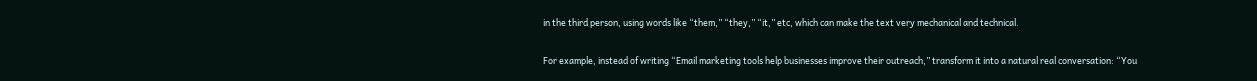in the third person, using words like “them,” “they,” “it,” etc, which can make the text very mechanical and technical.

For example, instead of writing “Email marketing tools help businesses improve their outreach,” transform it into a natural real conversation: “You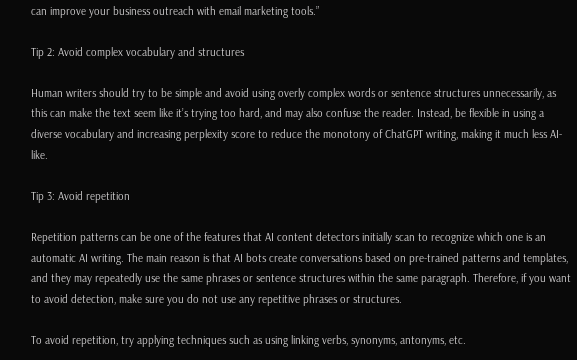can improve your business outreach with email marketing tools.”

Tip 2: Avoid complex vocabulary and structures

Human writers should try to be simple and avoid using overly complex words or sentence structures unnecessarily, as this can make the text seem like it’s trying too hard, and may also confuse the reader. Instead, be flexible in using a diverse vocabulary and increasing perplexity score to reduce the monotony of ChatGPT writing, making it much less AI-like.

Tip 3: Avoid repetition

Repetition patterns can be one of the features that AI content detectors initially scan to recognize which one is an automatic AI writing. The main reason is that AI bots create conversations based on pre-trained patterns and templates, and they may repeatedly use the same phrases or sentence structures within the same paragraph. Therefore, if you want to avoid detection, make sure you do not use any repetitive phrases or structures.

To avoid repetition, try applying techniques such as using linking verbs, synonyms, antonyms, etc.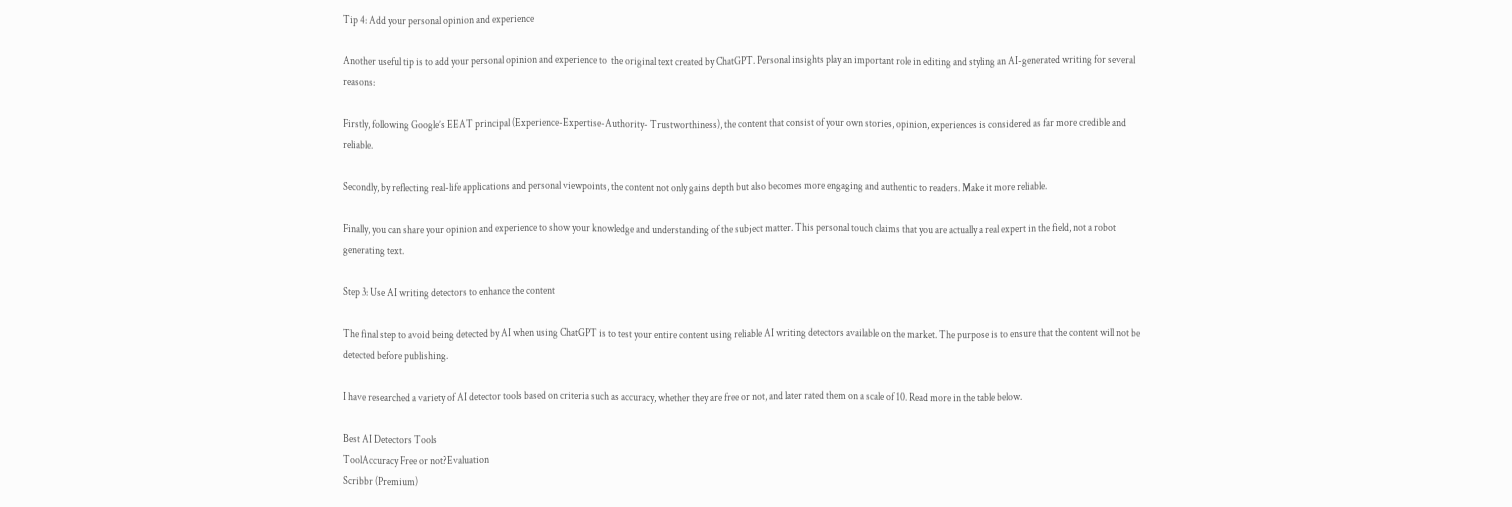Tip 4: Add your personal opinion and experience

Another useful tip is to add your personal opinion and experience to  the original text created by ChatGPT. Personal insights play an important role in editing and styling an AI-generated writing for several reasons:

Firstly, following Google’s EEAT principal (Experience-Expertise-Authority- Trustworthiness), the content that consist of your own stories, opinion, experiences is considered as far more credible and reliable.

Secondly, by reflecting real-life applications and personal viewpoints, the content not only gains depth but also becomes more engaging and authentic to readers. Make it more reliable.

Finally, you can share your opinion and experience to show your knowledge and understanding of the subject matter. This personal touch claims that you are actually a real expert in the field, not a robot generating text.

Step 3: Use AI writing detectors to enhance the content

The final step to avoid being detected by AI when using ChatGPT is to test your entire content using reliable AI writing detectors available on the market. The purpose is to ensure that the content will not be detected before publishing.

I have researched a variety of AI detector tools based on criteria such as accuracy, whether they are free or not, and later rated them on a scale of 10. Read more in the table below.

Best AI Detectors Tools
ToolAccuracy Free or not?Evaluation
Scribbr (Premium)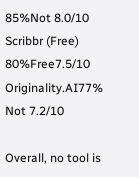85%Not 8.0/10
Scribbr (Free) 80%Free7.5/10
Originality.AI77% Not 7.2/10

Overall, no tool is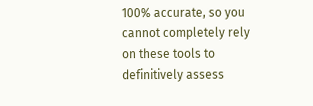100% accurate, so you cannot completely rely on these tools to definitively assess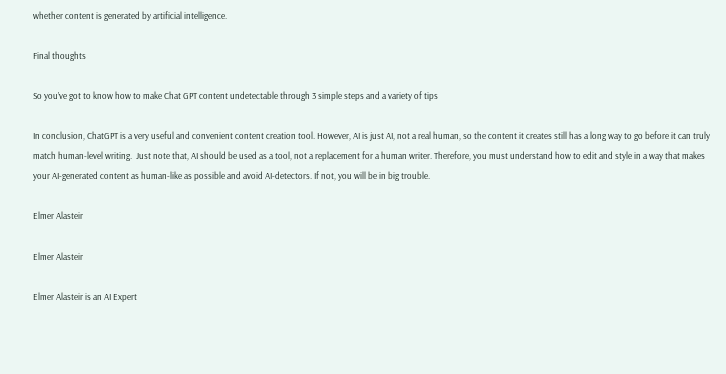whether content is generated by artificial intelligence.

Final thoughts

So you’ve got to know how to make Chat GPT content undetectable through 3 simple steps and a variety of tips

In conclusion, ChatGPT is a very useful and convenient content creation tool. However, AI is just AI, not a real human, so the content it creates still has a long way to go before it can truly match human-level writing.  Just note that, AI should be used as a tool, not a replacement for a human writer. Therefore, you must understand how to edit and style in a way that makes your AI-generated content as human-like as possible and avoid AI-detectors. If not, you will be in big trouble.

Elmer Alasteir

Elmer Alasteir

Elmer Alasteir is an AI Expert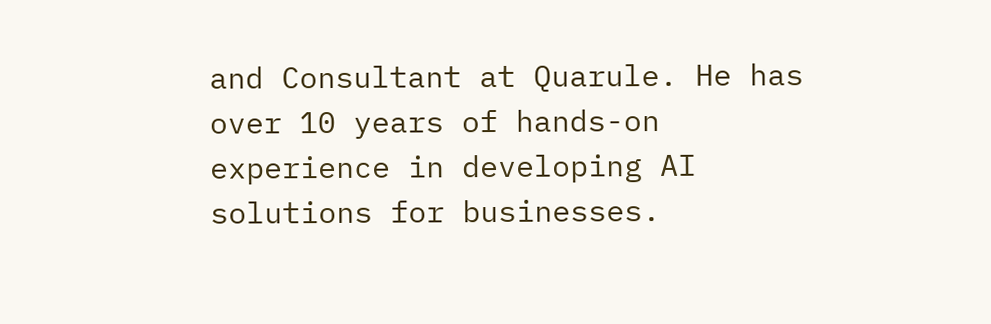and Consultant at Quarule. He has over 10 years of hands-on experience in developing AI solutions for businesses.